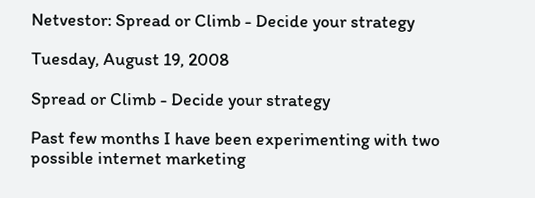Netvestor: Spread or Climb - Decide your strategy

Tuesday, August 19, 2008

Spread or Climb - Decide your strategy

Past few months I have been experimenting with two possible internet marketing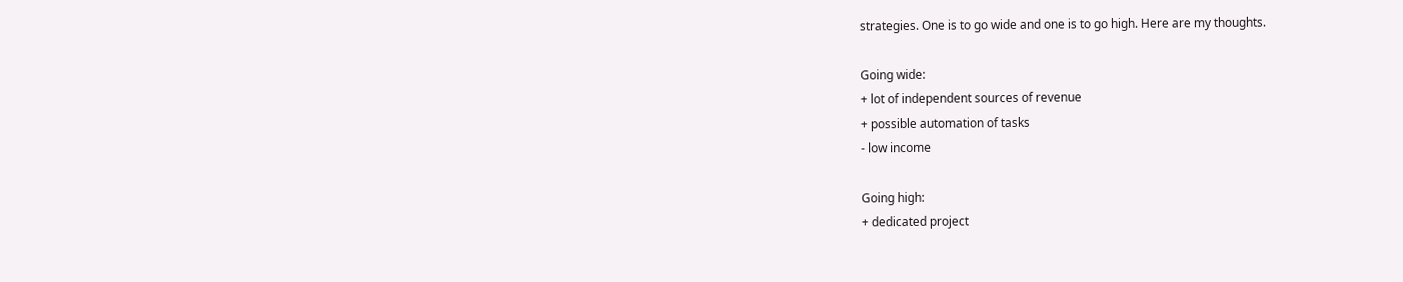strategies. One is to go wide and one is to go high. Here are my thoughts.

Going wide:
+ lot of independent sources of revenue
+ possible automation of tasks
- low income

Going high:
+ dedicated project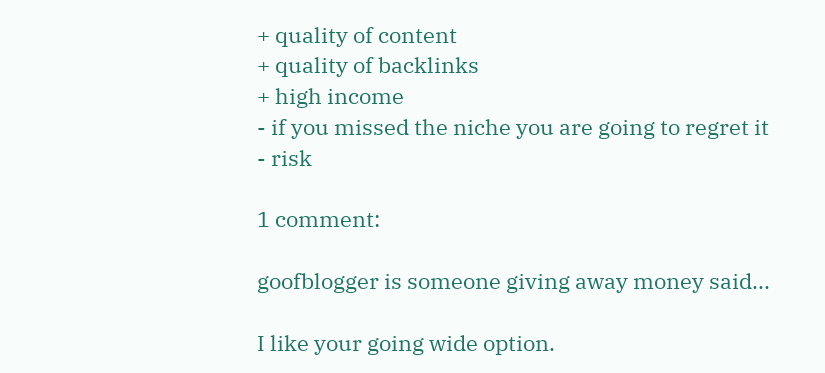+ quality of content
+ quality of backlinks
+ high income
- if you missed the niche you are going to regret it
- risk

1 comment:

goofblogger is someone giving away money said...

I like your going wide option.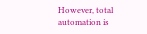However, total automation is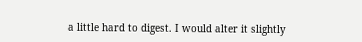a little hard to digest. I would alter it slightly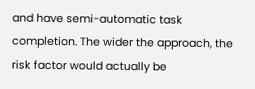and have semi-automatic task completion. The wider the approach, the risk factor would actually be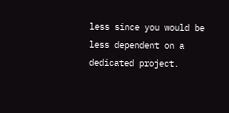less since you would be less dependent on a dedicated project.